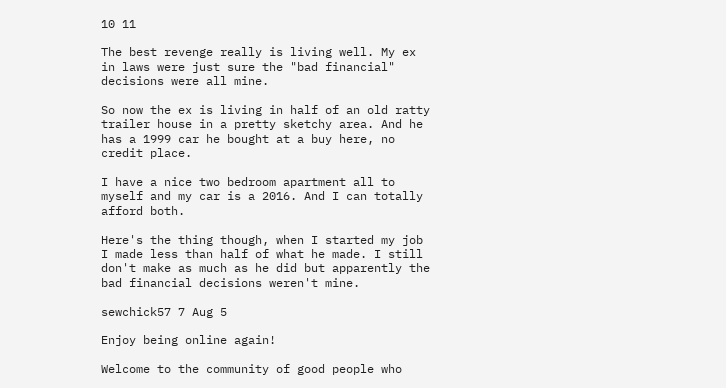10 11

The best revenge really is living well. My ex in laws were just sure the "bad financial" decisions were all mine.

So now the ex is living in half of an old ratty trailer house in a pretty sketchy area. And he has a 1999 car he bought at a buy here, no credit place.

I have a nice two bedroom apartment all to myself and my car is a 2016. And I can totally afford both.

Here's the thing though, when I started my job I made less than half of what he made. I still don't make as much as he did but apparently the bad financial decisions weren't mine.

sewchick57 7 Aug 5

Enjoy being online again!

Welcome to the community of good people who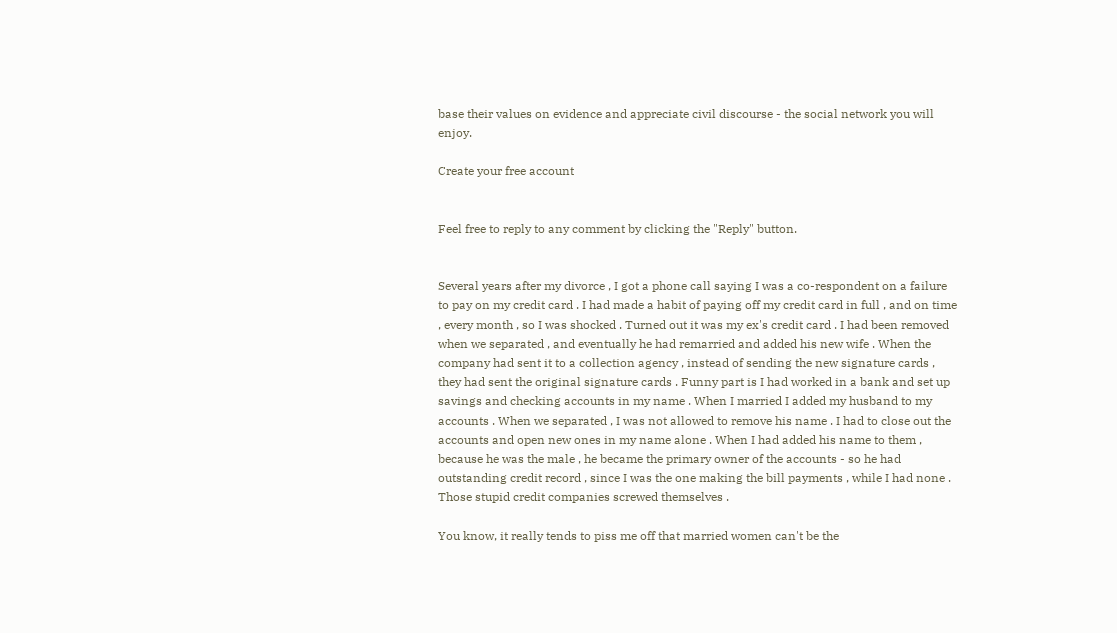base their values on evidence and appreciate civil discourse - the social network you will enjoy.

Create your free account


Feel free to reply to any comment by clicking the "Reply" button.


Several years after my divorce , I got a phone call saying I was a co-respondent on a failure to pay on my credit card . I had made a habit of paying off my credit card in full , and on time , every month , so I was shocked . Turned out it was my ex's credit card . I had been removed when we separated , and eventually he had remarried and added his new wife . When the company had sent it to a collection agency , instead of sending the new signature cards , they had sent the original signature cards . Funny part is I had worked in a bank and set up savings and checking accounts in my name . When I married I added my husband to my accounts . When we separated , I was not allowed to remove his name . I had to close out the accounts and open new ones in my name alone . When I had added his name to them , because he was the male , he became the primary owner of the accounts - so he had outstanding credit record , since I was the one making the bill payments , while I had none . Those stupid credit companies screwed themselves .

You know, it really tends to piss me off that married women can't be the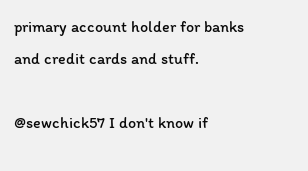primary account holder for banks and credit cards and stuff.

@sewchick57 I don't know if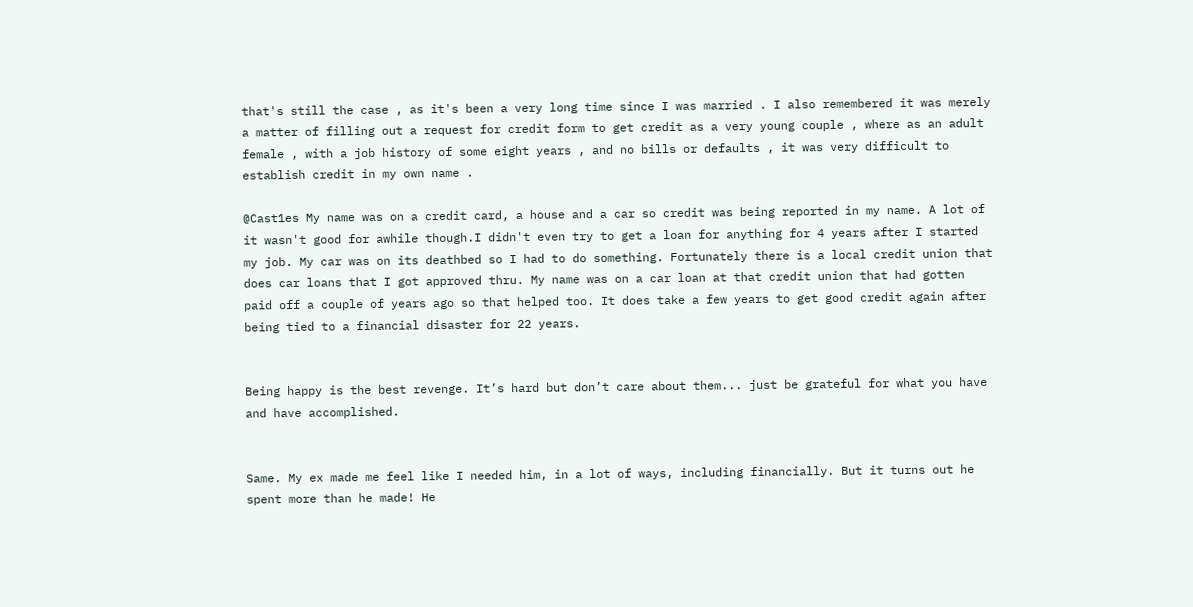that's still the case , as it's been a very long time since I was married . I also remembered it was merely a matter of filling out a request for credit form to get credit as a very young couple , where as an adult female , with a job history of some eight years , and no bills or defaults , it was very difficult to establish credit in my own name .

@Cast1es My name was on a credit card, a house and a car so credit was being reported in my name. A lot of it wasn't good for awhile though.I didn't even try to get a loan for anything for 4 years after I started my job. My car was on its deathbed so I had to do something. Fortunately there is a local credit union that does car loans that I got approved thru. My name was on a car loan at that credit union that had gotten paid off a couple of years ago so that helped too. It does take a few years to get good credit again after being tied to a financial disaster for 22 years.


Being happy is the best revenge. It’s hard but don’t care about them... just be grateful for what you have and have accomplished.


Same. My ex made me feel like I needed him, in a lot of ways, including financially. But it turns out he spent more than he made! He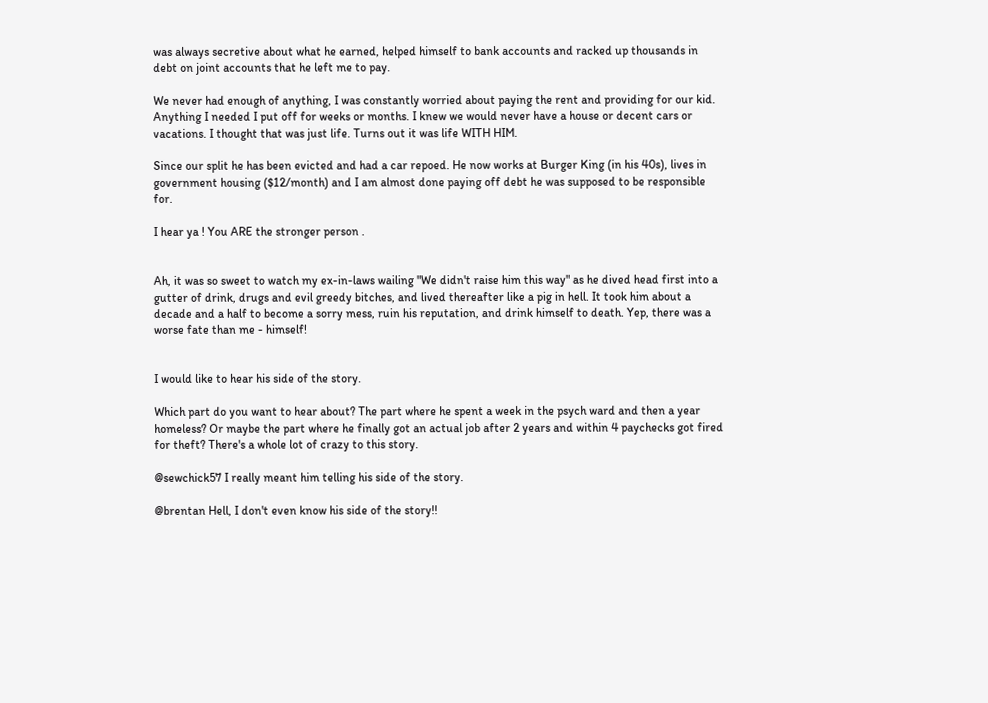was always secretive about what he earned, helped himself to bank accounts and racked up thousands in debt on joint accounts that he left me to pay.

We never had enough of anything, I was constantly worried about paying the rent and providing for our kid. Anything I needed I put off for weeks or months. I knew we would never have a house or decent cars or vacations. I thought that was just life. Turns out it was life WITH HIM.

Since our split he has been evicted and had a car repoed. He now works at Burger King (in his 40s), lives in government housing ($12/month) and I am almost done paying off debt he was supposed to be responsible for.

I hear ya ! You ARE the stronger person .


Ah, it was so sweet to watch my ex-in-laws wailing "We didn't raise him this way" as he dived head first into a gutter of drink, drugs and evil greedy bitches, and lived thereafter like a pig in hell. It took him about a decade and a half to become a sorry mess, ruin his reputation, and drink himself to death. Yep, there was a worse fate than me - himself!


I would like to hear his side of the story.

Which part do you want to hear about? The part where he spent a week in the psych ward and then a year homeless? Or maybe the part where he finally got an actual job after 2 years and within 4 paychecks got fired for theft? There's a whole lot of crazy to this story.

@sewchick57 I really meant him telling his side of the story.

@brentan Hell, I don't even know his side of the story!!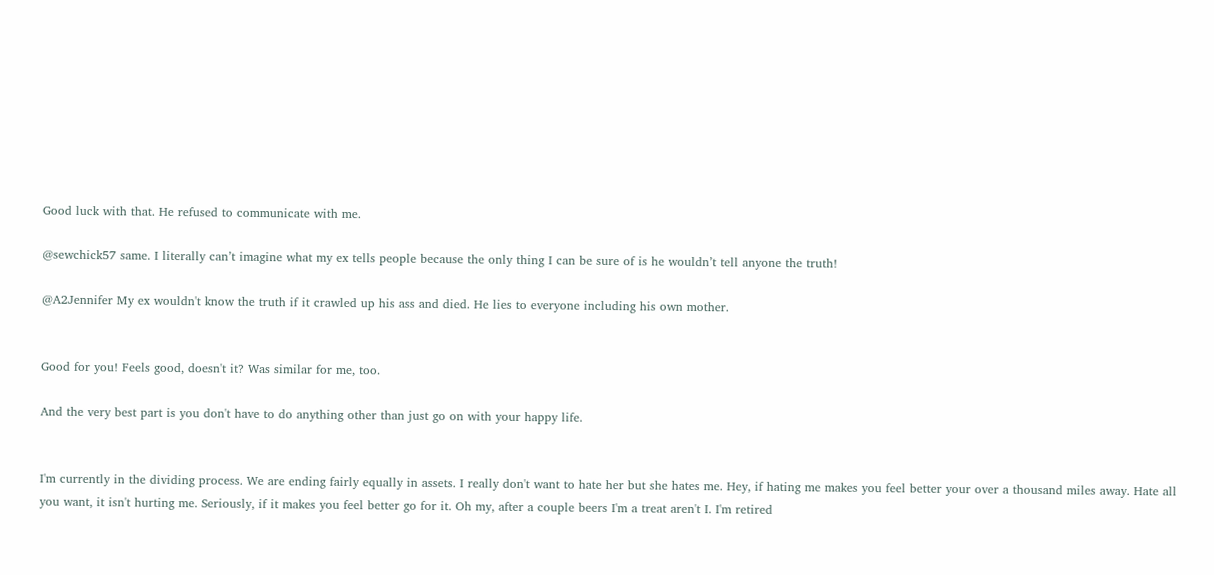Good luck with that. He refused to communicate with me.

@sewchick57 same. I literally can’t imagine what my ex tells people because the only thing I can be sure of is he wouldn’t tell anyone the truth!

@A2Jennifer My ex wouldn't know the truth if it crawled up his ass and died. He lies to everyone including his own mother.


Good for you! Feels good, doesn't it? Was similar for me, too.

And the very best part is you don't have to do anything other than just go on with your happy life.


I'm currently in the dividing process. We are ending fairly equally in assets. I really don't want to hate her but she hates me. Hey, if hating me makes you feel better your over a thousand miles away. Hate all you want, it isn't hurting me. Seriously, if it makes you feel better go for it. Oh my, after a couple beers I'm a treat aren't I. I'm retired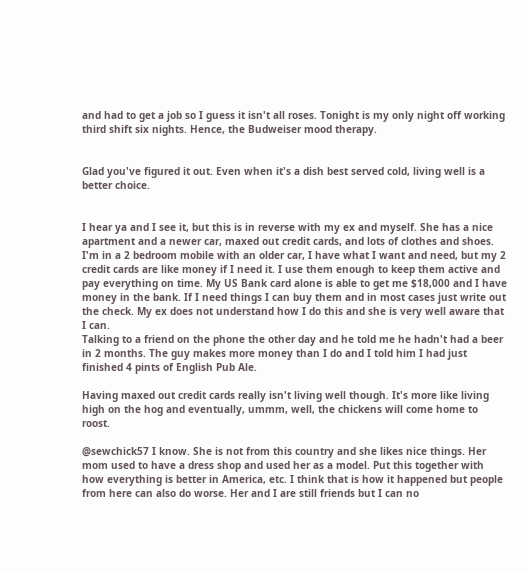and had to get a job so I guess it isn't all roses. Tonight is my only night off working third shift six nights. Hence, the Budweiser mood therapy.


Glad you've figured it out. Even when it's a dish best served cold, living well is a better choice.


I hear ya and I see it, but this is in reverse with my ex and myself. She has a nice apartment and a newer car, maxed out credit cards, and lots of clothes and shoes.
I'm in a 2 bedroom mobile with an older car, I have what I want and need, but my 2 credit cards are like money if I need it. I use them enough to keep them active and pay everything on time. My US Bank card alone is able to get me $18,000 and I have money in the bank. If I need things I can buy them and in most cases just write out the check. My ex does not understand how I do this and she is very well aware that I can.
Talking to a friend on the phone the other day and he told me he hadn't had a beer in 2 months. The guy makes more money than I do and I told him I had just finished 4 pints of English Pub Ale.

Having maxed out credit cards really isn't living well though. It's more like living high on the hog and eventually, ummm, well, the chickens will come home to roost.

@sewchick57 I know. She is not from this country and she likes nice things. Her mom used to have a dress shop and used her as a model. Put this together with how everything is better in America, etc. I think that is how it happened but people from here can also do worse. Her and I are still friends but I can no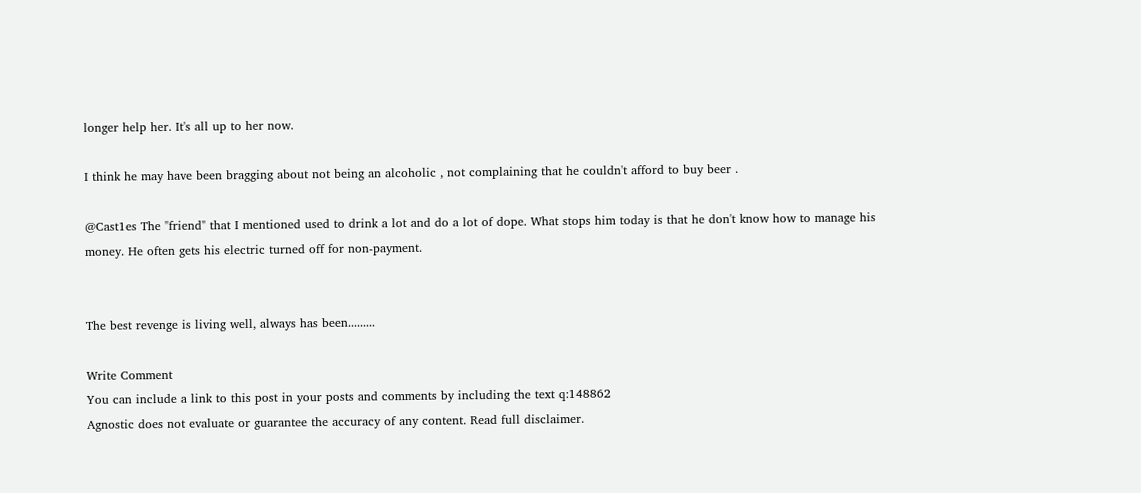longer help her. It's all up to her now.

I think he may have been bragging about not being an alcoholic , not complaining that he couldn't afford to buy beer .

@Cast1es The "friend" that I mentioned used to drink a lot and do a lot of dope. What stops him today is that he don't know how to manage his money. He often gets his electric turned off for non-payment.


The best revenge is living well, always has been.........

Write Comment
You can include a link to this post in your posts and comments by including the text q:148862
Agnostic does not evaluate or guarantee the accuracy of any content. Read full disclaimer.